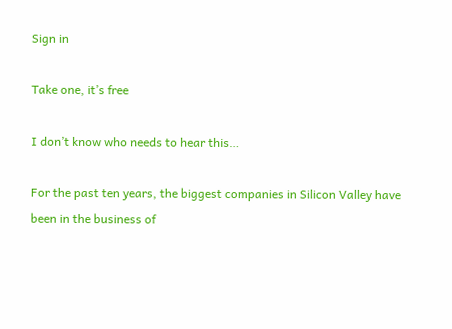Sign in

Take one, it’s free

I don’t know who needs to hear this…

For the past ten years, the biggest companies in Silicon Valley have been in the business of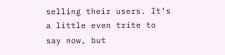selling their users. It’s a little even trite to say now, but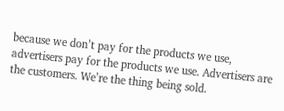because we don’t pay for the products we use, advertisers pay for the products we use. Advertisers are the customers. We’re the thing being sold.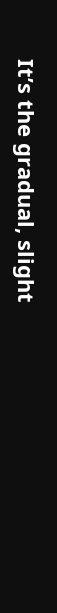It’s the gradual, slight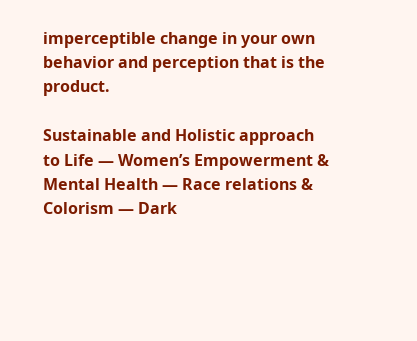imperceptible change in your own behavior and perception that is the product.

Sustainable and Holistic approach to Life — Women’s Empowerment & Mental Health — Race relations & Colorism — Dark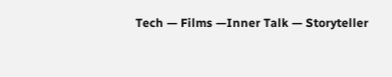Tech — Films —Inner Talk — Storyteller